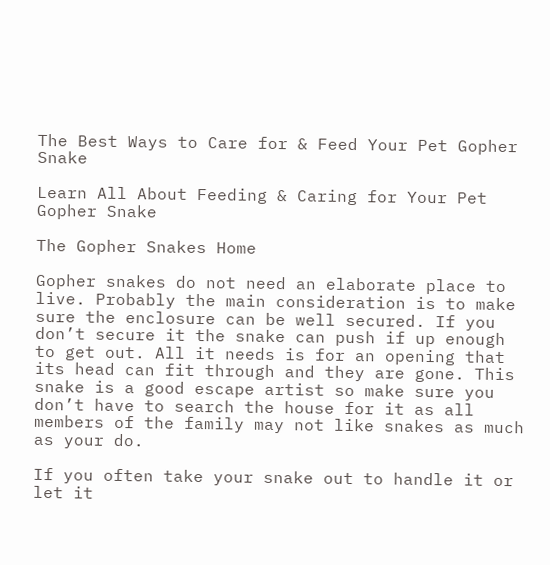The Best Ways to Care for & Feed Your Pet Gopher Snake

Learn All About Feeding & Caring for Your Pet Gopher Snake

The Gopher Snakes Home

Gopher snakes do not need an elaborate place to live. Probably the main consideration is to make sure the enclosure can be well secured. If you don’t secure it the snake can push if up enough to get out. All it needs is for an opening that its head can fit through and they are gone. This snake is a good escape artist so make sure you don’t have to search the house for it as all members of the family may not like snakes as much as your do.

If you often take your snake out to handle it or let it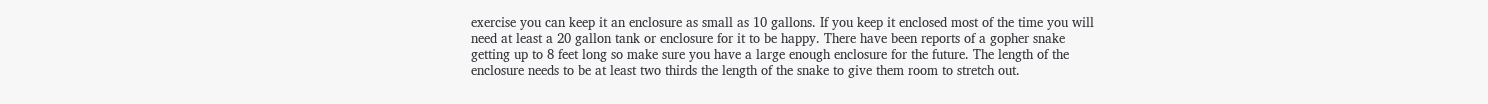exercise you can keep it an enclosure as small as 10 gallons. If you keep it enclosed most of the time you will need at least a 20 gallon tank or enclosure for it to be happy. There have been reports of a gopher snake getting up to 8 feet long so make sure you have a large enough enclosure for the future. The length of the enclosure needs to be at least two thirds the length of the snake to give them room to stretch out.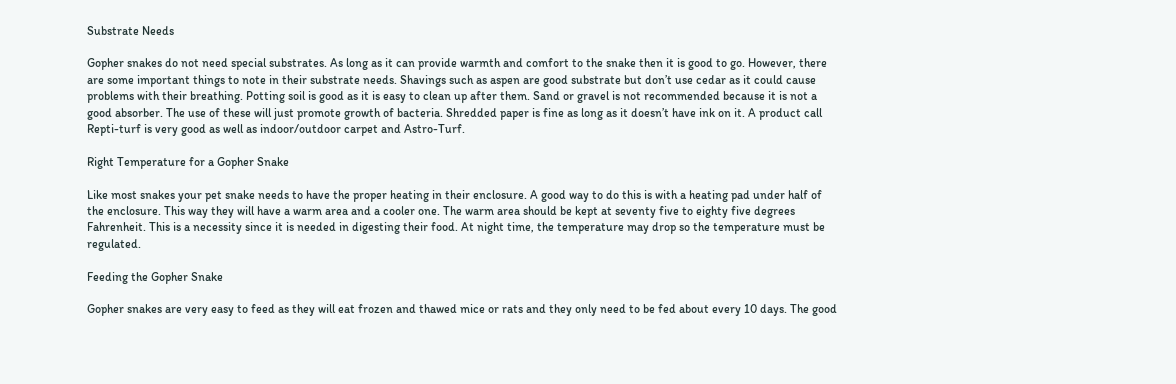Substrate Needs

Gopher snakes do not need special substrates. As long as it can provide warmth and comfort to the snake then it is good to go. However, there are some important things to note in their substrate needs. Shavings such as aspen are good substrate but don’t use cedar as it could cause problems with their breathing. Potting soil is good as it is easy to clean up after them. Sand or gravel is not recommended because it is not a good absorber. The use of these will just promote growth of bacteria. Shredded paper is fine as long as it doesn’t have ink on it. A product call Repti-turf is very good as well as indoor/outdoor carpet and Astro-Turf.

Right Temperature for a Gopher Snake

Like most snakes your pet snake needs to have the proper heating in their enclosure. A good way to do this is with a heating pad under half of the enclosure. This way they will have a warm area and a cooler one. The warm area should be kept at seventy five to eighty five degrees Fahrenheit. This is a necessity since it is needed in digesting their food. At night time, the temperature may drop so the temperature must be regulated.

Feeding the Gopher Snake

Gopher snakes are very easy to feed as they will eat frozen and thawed mice or rats and they only need to be fed about every 10 days. The good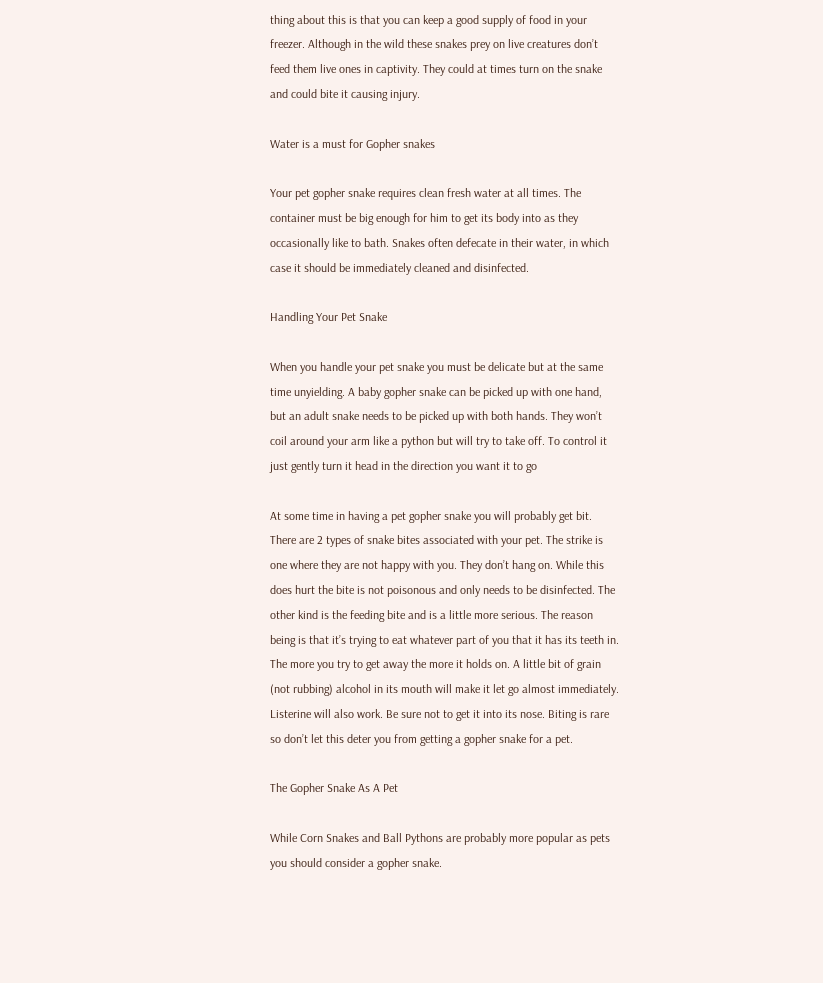thing about this is that you can keep a good supply of food in your freezer. Although in the wild these snakes prey on live creatures don’t feed them live ones in captivity. They could at times turn on the snake and could bite it causing injury.

Water is a must for Gopher snakes

Your pet gopher snake requires clean fresh water at all times. The container must be big enough for him to get its body into as they occasionally like to bath. Snakes often defecate in their water, in which case it should be immediately cleaned and disinfected.

Handling Your Pet Snake

When you handle your pet snake you must be delicate but at the same time unyielding. A baby gopher snake can be picked up with one hand, but an adult snake needs to be picked up with both hands. They won’t coil around your arm like a python but will try to take off. To control it just gently turn it head in the direction you want it to go

At some time in having a pet gopher snake you will probably get bit. There are 2 types of snake bites associated with your pet. The strike is one where they are not happy with you. They don’t hang on. While this does hurt the bite is not poisonous and only needs to be disinfected. The other kind is the feeding bite and is a little more serious. The reason being is that it’s trying to eat whatever part of you that it has its teeth in. The more you try to get away the more it holds on. A little bit of grain (not rubbing) alcohol in its mouth will make it let go almost immediately. Listerine will also work. Be sure not to get it into its nose. Biting is rare so don’t let this deter you from getting a gopher snake for a pet.

The Gopher Snake As A Pet

While Corn Snakes and Ball Pythons are probably more popular as pets you should consider a gopher snake.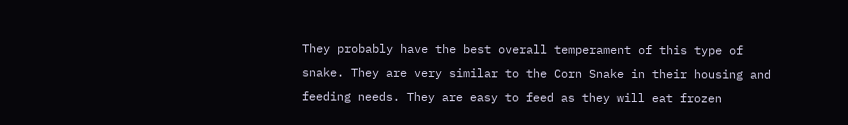They probably have the best overall temperament of this type of snake. They are very similar to the Corn Snake in their housing and feeding needs. They are easy to feed as they will eat frozen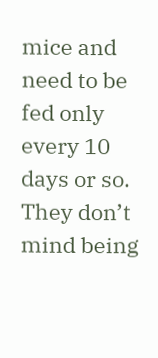mice and need to be fed only every 10 days or so. They don’t mind being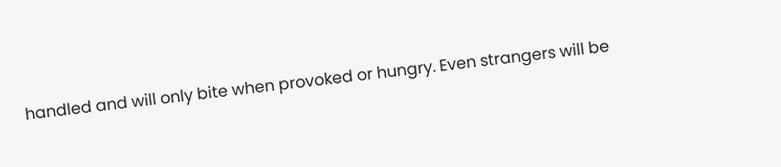handled and will only bite when provoked or hungry. Even strangers will be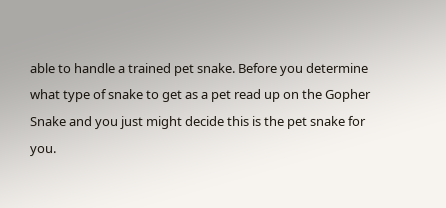able to handle a trained pet snake. Before you determine what type of snake to get as a pet read up on the Gopher Snake and you just might decide this is the pet snake for you.